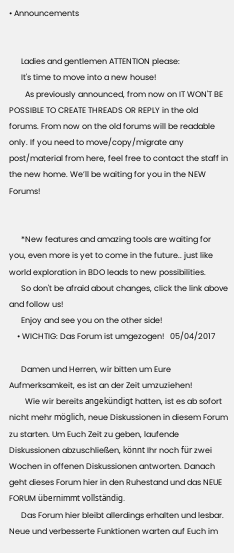• Announcements


      Ladies and gentlemen ATTENTION please:
      It's time to move into a new house!
        As previously announced, from now on IT WON'T BE POSSIBLE TO CREATE THREADS OR REPLY in the old forums. From now on the old forums will be readable only. If you need to move/copy/migrate any post/material from here, feel free to contact the staff in the new home. We’ll be waiting for you in the NEW Forums!


      *New features and amazing tools are waiting for you, even more is yet to come in the future.. just like world exploration in BDO leads to new possibilities.
      So don't be afraid about changes, click the link above and follow us!
      Enjoy and see you on the other side!
    • WICHTIG: Das Forum ist umgezogen!   05/04/2017

      Damen und Herren, wir bitten um Eure Aufmerksamkeit, es ist an der Zeit umzuziehen!
        Wie wir bereits angekündigt hatten, ist es ab sofort nicht mehr möglich, neue Diskussionen in diesem Forum zu starten. Um Euch Zeit zu geben, laufende Diskussionen abzuschließen, könnt Ihr noch für zwei Wochen in offenen Diskussionen antworten. Danach geht dieses Forum hier in den Ruhestand und das NEUE FORUM übernimmt vollständig.
      Das Forum hier bleibt allerdings erhalten und lesbar.   Neue und verbesserte Funktionen warten auf Euch im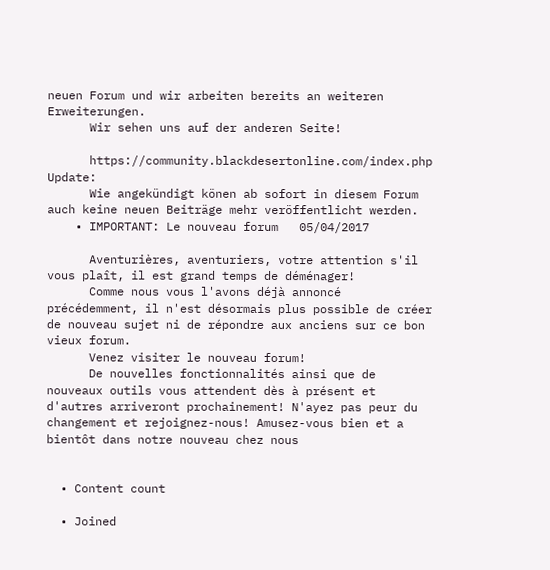neuen Forum und wir arbeiten bereits an weiteren Erweiterungen.
      Wir sehen uns auf der anderen Seite!

      https://community.blackdesertonline.com/index.php Update:
      Wie angekündigt könen ab sofort in diesem Forum auch keine neuen Beiträge mehr veröffentlicht werden.
    • IMPORTANT: Le nouveau forum   05/04/2017

      Aventurières, aventuriers, votre attention s'il vous plaît, il est grand temps de déménager!
      Comme nous vous l'avons déjà annoncé précédemment, il n'est désormais plus possible de créer de nouveau sujet ni de répondre aux anciens sur ce bon vieux forum.
      Venez visiter le nouveau forum!
      De nouvelles fonctionnalités ainsi que de nouveaux outils vous attendent dès à présent et d'autres arriveront prochainement! N'ayez pas peur du changement et rejoignez-nous! Amusez-vous bien et a bientôt dans notre nouveau chez nous


  • Content count

  • Joined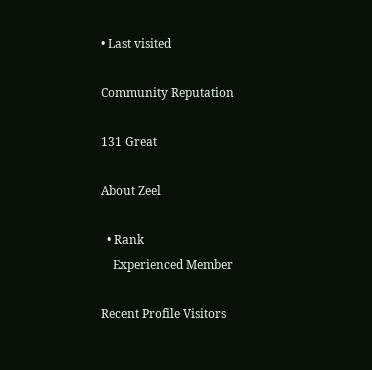• Last visited

Community Reputation

131 Great

About Zeel

  • Rank
    Experienced Member

Recent Profile Visitors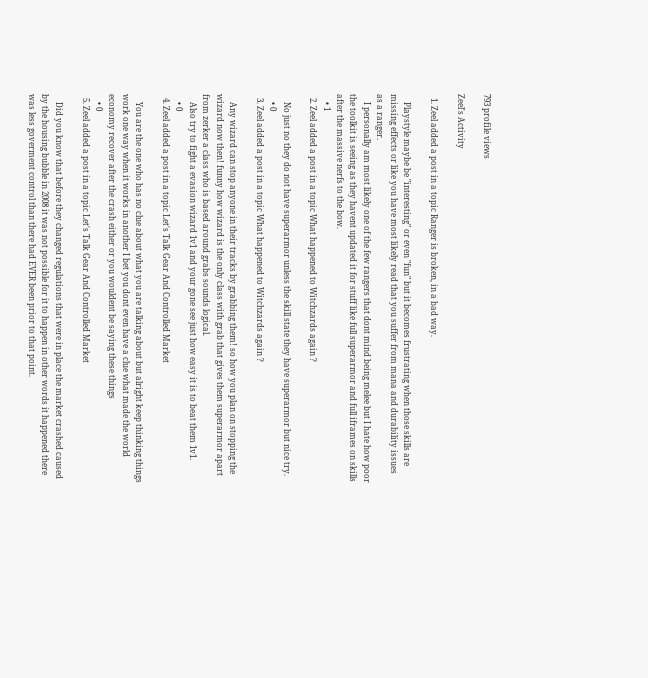793 profile views

Zeel's Activity

  1. Zeel added a post in a topic Ranger is broken, in a bad way.

    Playstyle maybe be "interesting" or even "fun" but it becomes frustrating when those skills are missing effects or like you have most likely read that you suffer from mana and durability issues as a ranger.
    I personally am most likely one of the few rangers that dont mind being melee but I hate how poor the toolkit is seeing as they havent updated it for stuff like full superarmor and full iframes on skills after the massive nerfs to the bow.
    • 1
  2. Zeel added a post in a topic What happened to Witchzards again ?

    No just no they do not have superarmor unless the skill state they have superarmor but nice try.
    • 0
  3. Zeel added a post in a topic What happened to Witchzards again ?

    Any wizard can stop anyone in their tracks by grabbing them! so how you plan on stopping the wizard now then! funny how wizard is the only class with grab that gives them superarmor apart from zerker a class who is based around grabs sounds logical.
    Also try to fight a evasion wizard 1v1 and your gone see just how easy it is to beat them 1v1.
    • 0
  4. Zeel added a post in a topic Let's Talk Gear And Controlled Market

    You are the one who has no clue about what you are talking about but alright keep thinking things work one way when it works in another I bet you dont even have a clue what made the world economy recover after the crash either or you wouldent be saying these things
    • 0
  5. Zeel added a post in a topic Let's Talk Gear And Controlled Market

    Did you know that before they changed regulations that were in place the market crashed caused by the housing bubble in 2008 it was not possible for it to happen in other words it happened there was less goverment control than there had EVER been prior to that point.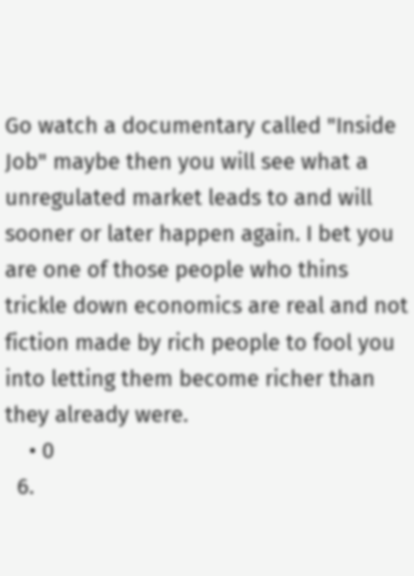Go watch a documentary called "Inside Job" maybe then you will see what a unregulated market leads to and will sooner or later happen again. I bet you are one of those people who thins trickle down economics are real and not fiction made by rich people to fool you into letting them become richer than they already were.
    • 0
  6.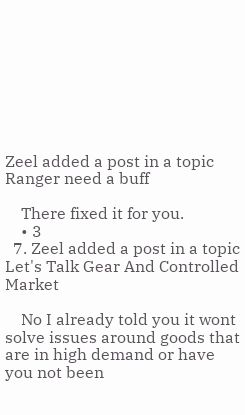Zeel added a post in a topic Ranger need a buff

    There fixed it for you.
    • 3
  7. Zeel added a post in a topic Let's Talk Gear And Controlled Market

    No I already told you it wont solve issues around goods that are in high demand or have you not been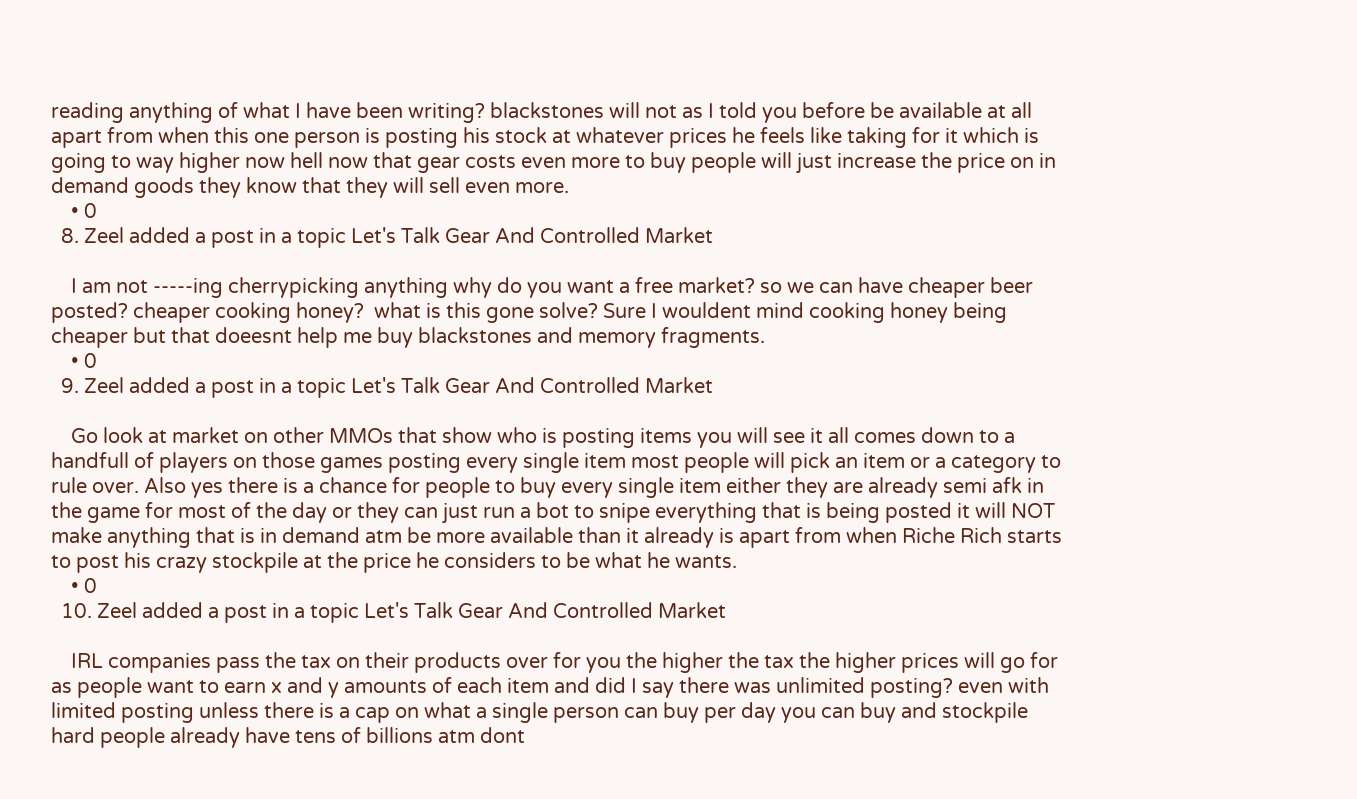reading anything of what I have been writing? blackstones will not as I told you before be available at all apart from when this one person is posting his stock at whatever prices he feels like taking for it which is going to way higher now hell now that gear costs even more to buy people will just increase the price on in demand goods they know that they will sell even more.
    • 0
  8. Zeel added a post in a topic Let's Talk Gear And Controlled Market

    I am not -----ing cherrypicking anything why do you want a free market? so we can have cheaper beer posted? cheaper cooking honey?  what is this gone solve? Sure I wouldent mind cooking honey being cheaper but that doeesnt help me buy blackstones and memory fragments.
    • 0
  9. Zeel added a post in a topic Let's Talk Gear And Controlled Market

    Go look at market on other MMOs that show who is posting items you will see it all comes down to a handfull of players on those games posting every single item most people will pick an item or a category to rule over. Also yes there is a chance for people to buy every single item either they are already semi afk in the game for most of the day or they can just run a bot to snipe everything that is being posted it will NOT make anything that is in demand atm be more available than it already is apart from when Riche Rich starts to post his crazy stockpile at the price he considers to be what he wants.
    • 0
  10. Zeel added a post in a topic Let's Talk Gear And Controlled Market

    IRL companies pass the tax on their products over for you the higher the tax the higher prices will go for as people want to earn x and y amounts of each item and did I say there was unlimited posting? even with limited posting unless there is a cap on what a single person can buy per day you can buy and stockpile hard people already have tens of billions atm dont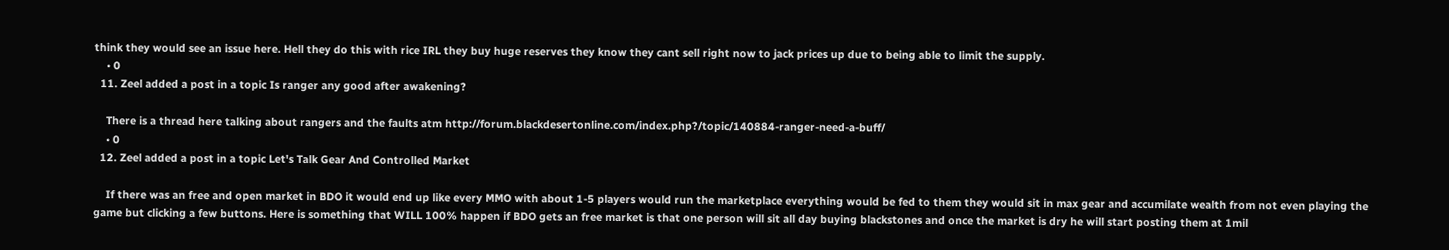think they would see an issue here. Hell they do this with rice IRL they buy huge reserves they know they cant sell right now to jack prices up due to being able to limit the supply.
    • 0
  11. Zeel added a post in a topic Is ranger any good after awakening?

    There is a thread here talking about rangers and the faults atm http://forum.blackdesertonline.com/index.php?/topic/140884-ranger-need-a-buff/
    • 0
  12. Zeel added a post in a topic Let's Talk Gear And Controlled Market

    If there was an free and open market in BDO it would end up like every MMO with about 1-5 players would run the marketplace everything would be fed to them they would sit in max gear and accumilate wealth from not even playing the game but clicking a few buttons. Here is something that WILL 100% happen if BDO gets an free market is that one person will sit all day buying blackstones and once the market is dry he will start posting them at 1mil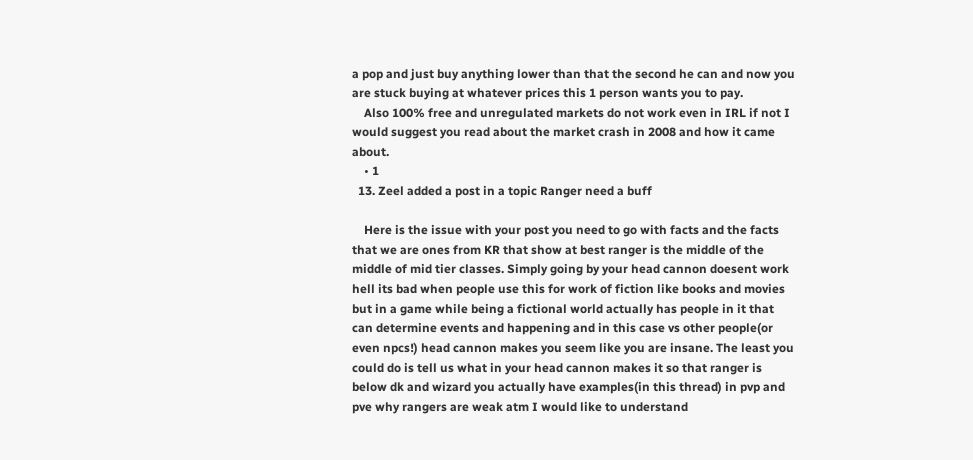a pop and just buy anything lower than that the second he can and now you are stuck buying at whatever prices this 1 person wants you to pay.
    Also 100% free and unregulated markets do not work even in IRL if not I would suggest you read about the market crash in 2008 and how it came about.
    • 1
  13. Zeel added a post in a topic Ranger need a buff

    Here is the issue with your post you need to go with facts and the facts that we are ones from KR that show at best ranger is the middle of the middle of mid tier classes. Simply going by your head cannon doesent work hell its bad when people use this for work of fiction like books and movies but in a game while being a fictional world actually has people in it that can determine events and happening and in this case vs other people(or even npcs!) head cannon makes you seem like you are insane. The least you could do is tell us what in your head cannon makes it so that ranger is below dk and wizard you actually have examples(in this thread) in pvp and pve why rangers are weak atm I would like to understand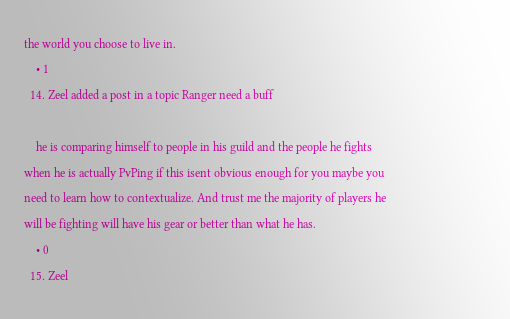the world you choose to live in.
    • 1
  14. Zeel added a post in a topic Ranger need a buff

    he is comparing himself to people in his guild and the people he fights when he is actually PvPing if this isent obvious enough for you maybe you need to learn how to contextualize. And trust me the majority of players he will be fighting will have his gear or better than what he has.
    • 0
  15. Zeel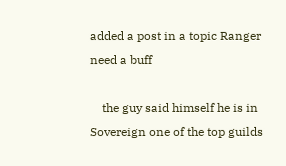added a post in a topic Ranger need a buff

    the guy said himself he is in Sovereign one of the top guilds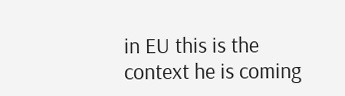in EU this is the context he is coming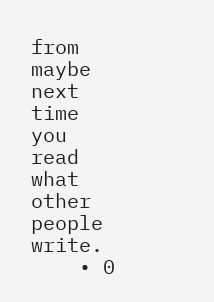from maybe next time you read what other people write.
    • 0